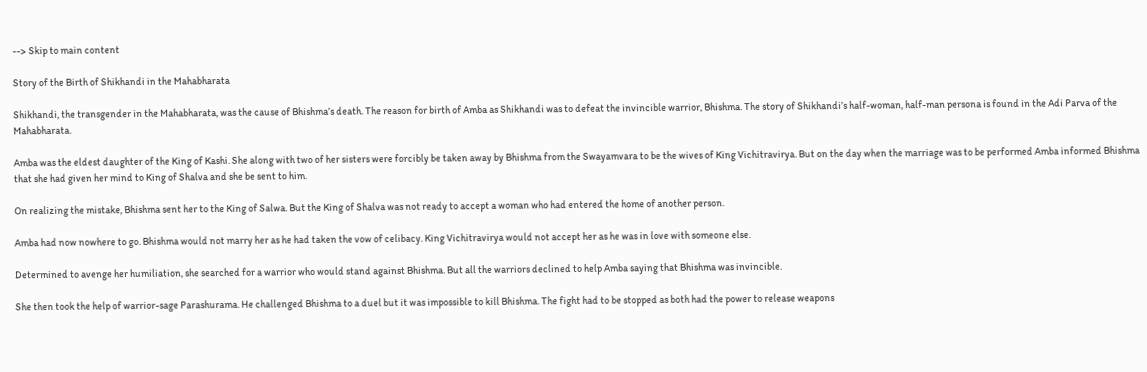--> Skip to main content

Story of the Birth of Shikhandi in the Mahabharata

Shikhandi, the transgender in the Mahabharata, was the cause of Bhishma’s death. The reason for birth of Amba as Shikhandi was to defeat the invincible warrior, Bhishma. The story of Shikhandi’s half-woman, half-man persona is found in the Adi Parva of the Mahabharata.

Amba was the eldest daughter of the King of Kashi. She along with two of her sisters were forcibly be taken away by Bhishma from the Swayamvara to be the wives of King Vichitravirya. But on the day when the marriage was to be performed Amba informed Bhishma that she had given her mind to King of Shalva and she be sent to him.

On realizing the mistake, Bhishma sent her to the King of Salwa. But the King of Shalva was not ready to accept a woman who had entered the home of another person.

Amba had now nowhere to go. Bhishma would not marry her as he had taken the vow of celibacy. King Vichitravirya would not accept her as he was in love with someone else.

Determined to avenge her humiliation, she searched for a warrior who would stand against Bhishma. But all the warriors declined to help Amba saying that Bhishma was invincible.

She then took the help of warrior-sage Parashurama. He challenged Bhishma to a duel but it was impossible to kill Bhishma. The fight had to be stopped as both had the power to release weapons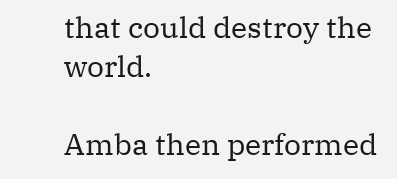that could destroy the world.

Amba then performed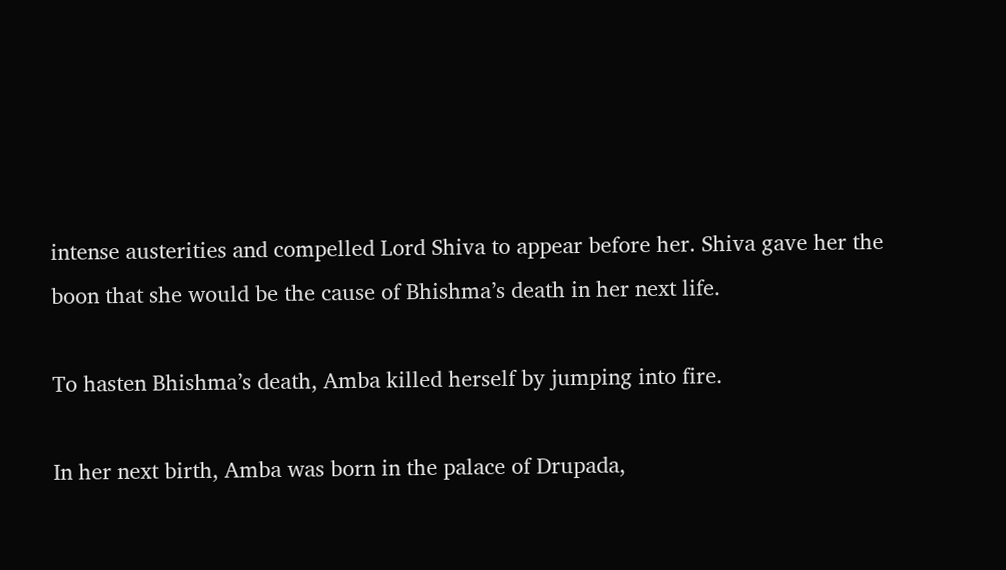intense austerities and compelled Lord Shiva to appear before her. Shiva gave her the boon that she would be the cause of Bhishma’s death in her next life.

To hasten Bhishma’s death, Amba killed herself by jumping into fire.

In her next birth, Amba was born in the palace of Drupada,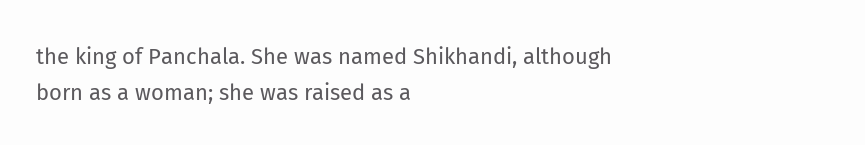the king of Panchala. She was named Shikhandi, although born as a woman; she was raised as a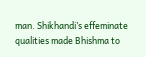man. Shikhandi’s effeminate qualities made Bhishma to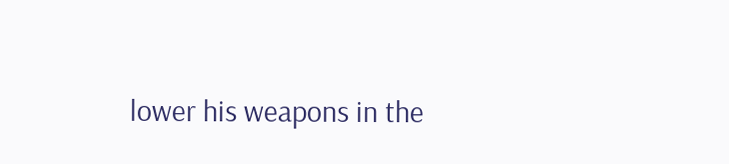lower his weapons in the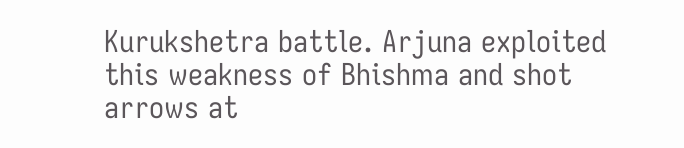Kurukshetra battle. Arjuna exploited this weakness of Bhishma and shot arrows at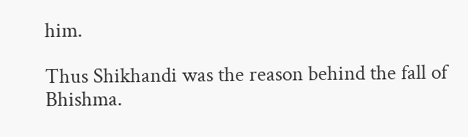him.

Thus Shikhandi was the reason behind the fall of Bhishma.